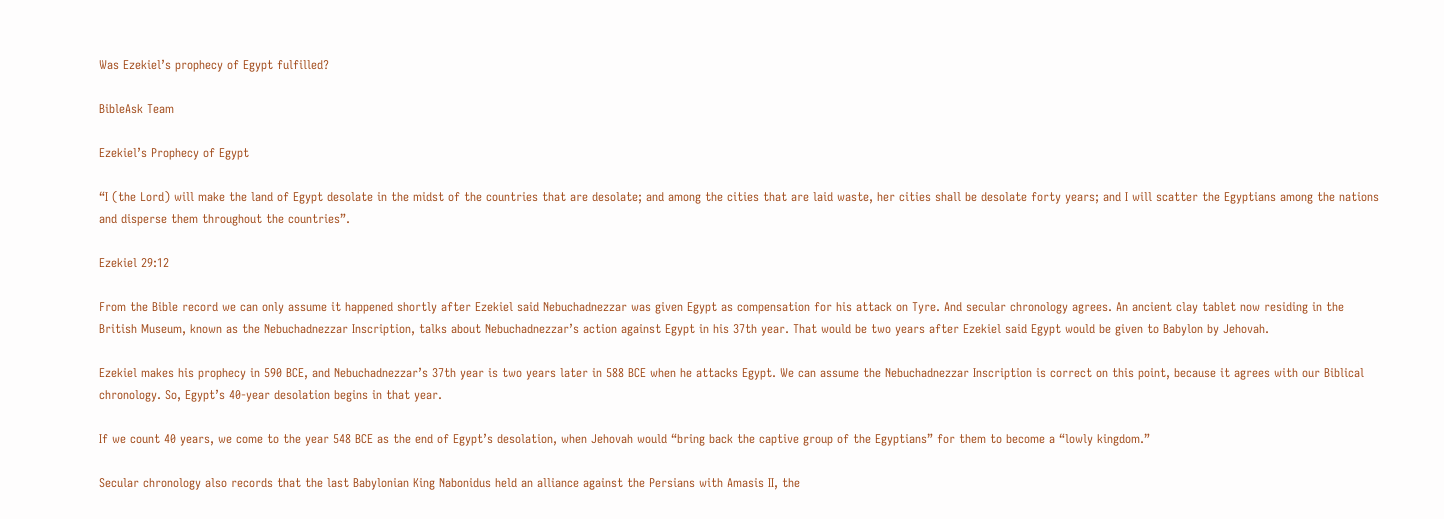Was Ezekiel’s prophecy of Egypt fulfilled?

BibleAsk Team

Ezekiel’s Prophecy of Egypt

“I (the Lord) will make the land of Egypt desolate in the midst of the countries that are desolate; and among the cities that are laid waste, her cities shall be desolate forty years; and I will scatter the Egyptians among the nations and disperse them throughout the countries”.

Ezekiel 29:12

From the Bible record we can only assume it happened shortly after Ezekiel said Nebuchadnezzar was given Egypt as compensation for his attack on Tyre. And secular chronology agrees. An ancient clay tablet now residing in the British Museum, known as the Nebuchadnezzar Inscription, talks about Nebuchadnezzar’s action against Egypt in his 37th year. That would be two years after Ezekiel said Egypt would be given to Babylon by Jehovah.

Ezekiel makes his prophecy in 590 BCE, and Nebuchadnezzar’s 37th year is two years later in 588 BCE when he attacks Egypt. We can assume the Nebuchadnezzar Inscription is correct on this point, because it agrees with our Biblical chronology. So, Egypt’s 40-year desolation begins in that year.

If we count 40 years, we come to the year 548 BCE as the end of Egypt’s desolation, when Jehovah would “bring back the captive group of the Egyptians” for them to become a “lowly kingdom.”

Secular chronology also records that the last Babylonian King Nabonidus held an alliance against the Persians with Amasis II, the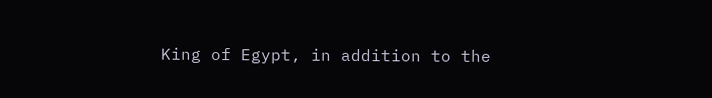King of Egypt, in addition to the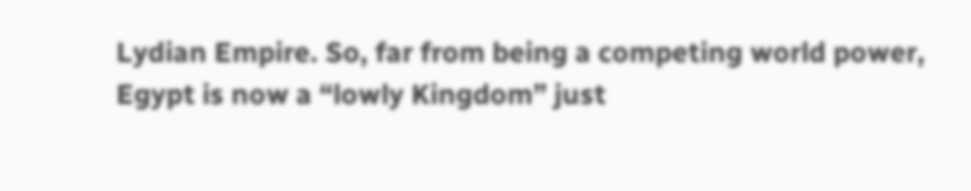Lydian Empire. So, far from being a competing world power, Egypt is now a “lowly Kingdom” just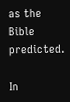as the Bible predicted.

In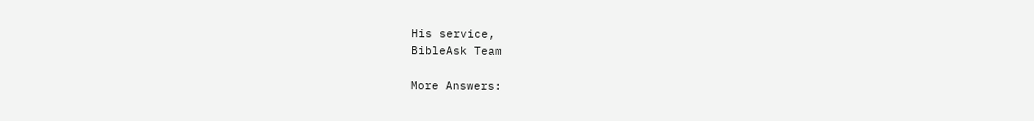His service,
BibleAsk Team

More Answers: